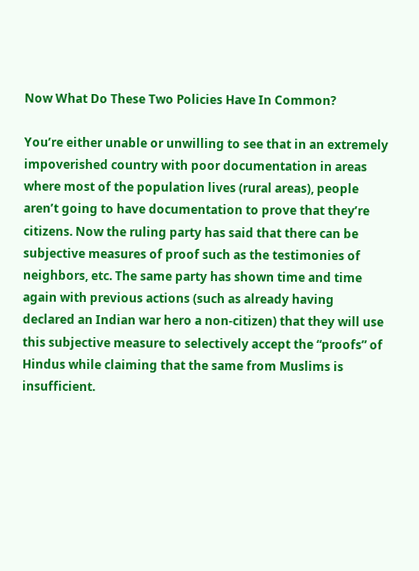Now What Do These Two Policies Have In Common?

You’re either unable or unwilling to see that in an extremely impoverished country with poor documentation in areas where most of the population lives (rural areas), people aren’t going to have documentation to prove that they’re citizens. Now the ruling party has said that there can be subjective measures of proof such as the testimonies of neighbors, etc. The same party has shown time and time again with previous actions (such as already having declared an Indian war hero a non-citizen) that they will use this subjective measure to selectively accept the “proofs” of Hindus while claiming that the same from Muslims is insufficient.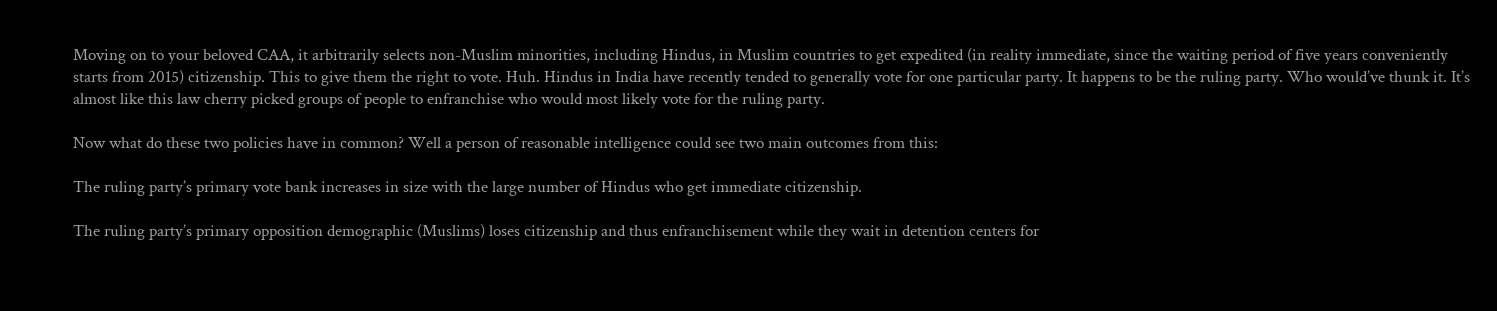Moving on to your beloved CAA, it arbitrarily selects non-Muslim minorities, including Hindus, in Muslim countries to get expedited (in reality immediate, since the waiting period of five years conveniently starts from 2015) citizenship. This to give them the right to vote. Huh. Hindus in India have recently tended to generally vote for one particular party. It happens to be the ruling party. Who would’ve thunk it. It’s almost like this law cherry picked groups of people to enfranchise who would most likely vote for the ruling party.

Now what do these two policies have in common? Well a person of reasonable intelligence could see two main outcomes from this:

The ruling party’s primary vote bank increases in size with the large number of Hindus who get immediate citizenship.

The ruling party’s primary opposition demographic (Muslims) loses citizenship and thus enfranchisement while they wait in detention centers for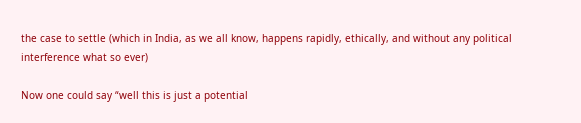the case to settle (which in India, as we all know, happens rapidly, ethically, and without any political interference what so ever)

Now one could say “well this is just a potential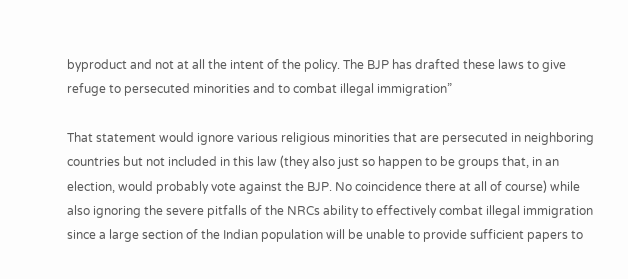byproduct and not at all the intent of the policy. The BJP has drafted these laws to give refuge to persecuted minorities and to combat illegal immigration”

That statement would ignore various religious minorities that are persecuted in neighboring countries but not included in this law (they also just so happen to be groups that, in an election, would probably vote against the BJP. No coincidence there at all of course) while also ignoring the severe pitfalls of the NRCs ability to effectively combat illegal immigration since a large section of the Indian population will be unable to provide sufficient papers to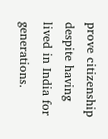prove citizenship despite having lived in India for generations.